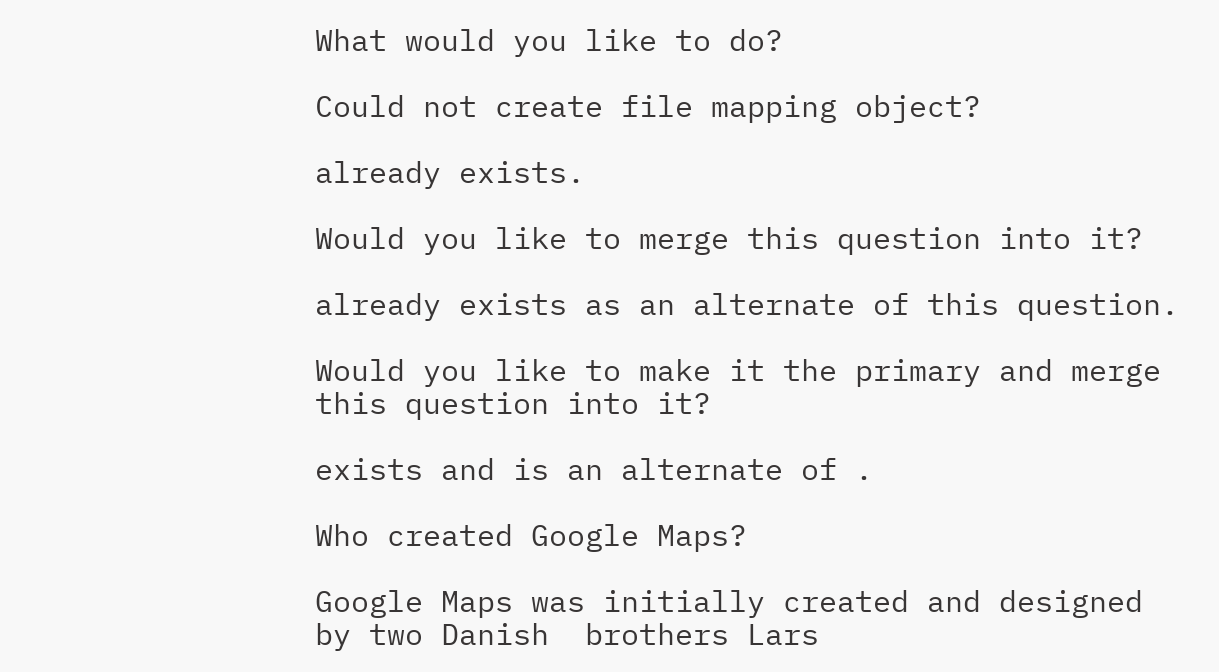What would you like to do?

Could not create file mapping object?

already exists.

Would you like to merge this question into it?

already exists as an alternate of this question.

Would you like to make it the primary and merge this question into it?

exists and is an alternate of .

Who created Google Maps?

Google Maps was initially created and designed by two Danish  brothers Lars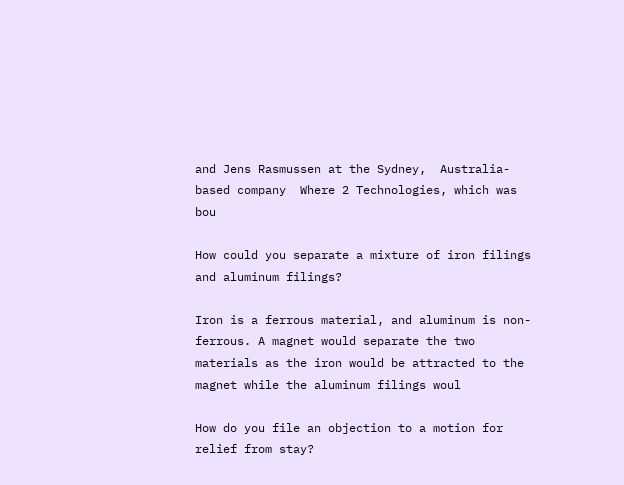and Jens Rasmussen at the Sydney,  Australia-based company  Where 2 Technologies, which was bou

How could you separate a mixture of iron filings and aluminum filings?

Iron is a ferrous material, and aluminum is non-ferrous. A magnet would separate the two materials as the iron would be attracted to the magnet while the aluminum filings woul

How do you file an objection to a motion for relief from stay?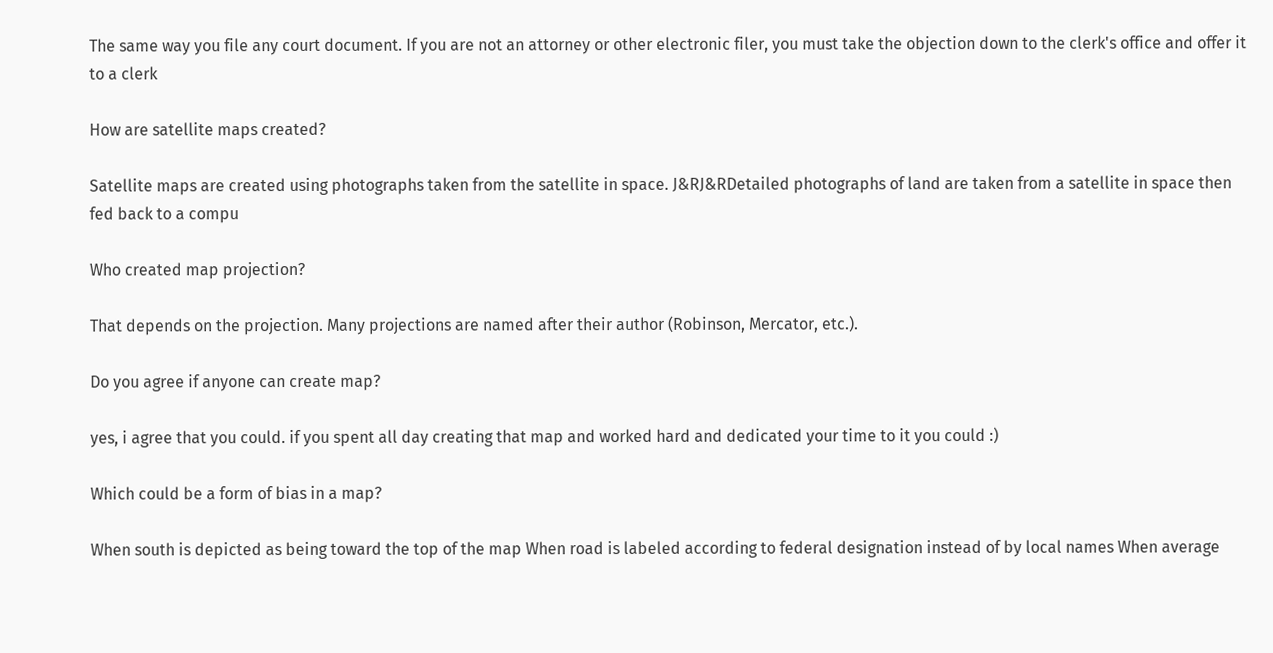The same way you file any court document. If you are not an attorney or other electronic filer, you must take the objection down to the clerk's office and offer it to a clerk

How are satellite maps created?

Satellite maps are created using photographs taken from the satellite in space. J&RJ&RDetailed photographs of land are taken from a satellite in space then fed back to a compu

Who created map projection?

That depends on the projection. Many projections are named after their author (Robinson, Mercator, etc.).

Do you agree if anyone can create map?

yes, i agree that you could. if you spent all day creating that map and worked hard and dedicated your time to it you could :)

Which could be a form of bias in a map?

When south is depicted as being toward the top of the map When road is labeled according to federal designation instead of by local names When average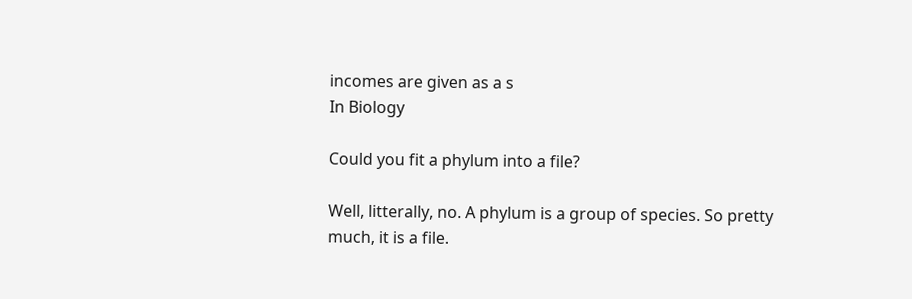incomes are given as a s
In Biology

Could you fit a phylum into a file?

Well, litterally, no. A phylum is a group of species. So pretty much, it is a file.